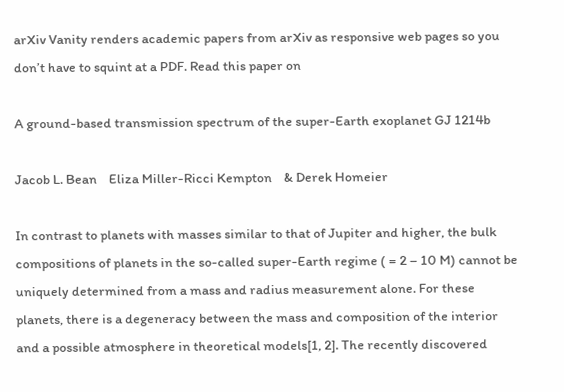arXiv Vanity renders academic papers from arXiv as responsive web pages so you don’t have to squint at a PDF. Read this paper on

A ground-based transmission spectrum of the super-Earth exoplanet GJ 1214b

Jacob L. Bean    Eliza Miller-Ricci Kempton    & Derek Homeier

In contrast to planets with masses similar to that of Jupiter and higher, the bulk compositions of planets in the so-called super-Earth regime ( = 2 – 10 M) cannot be uniquely determined from a mass and radius measurement alone. For these planets, there is a degeneracy between the mass and composition of the interior and a possible atmosphere in theoretical models[1, 2]. The recently discovered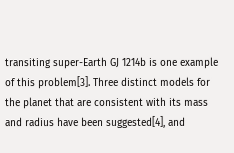transiting super-Earth GJ 1214b is one example of this problem[3]. Three distinct models for the planet that are consistent with its mass and radius have been suggested[4], and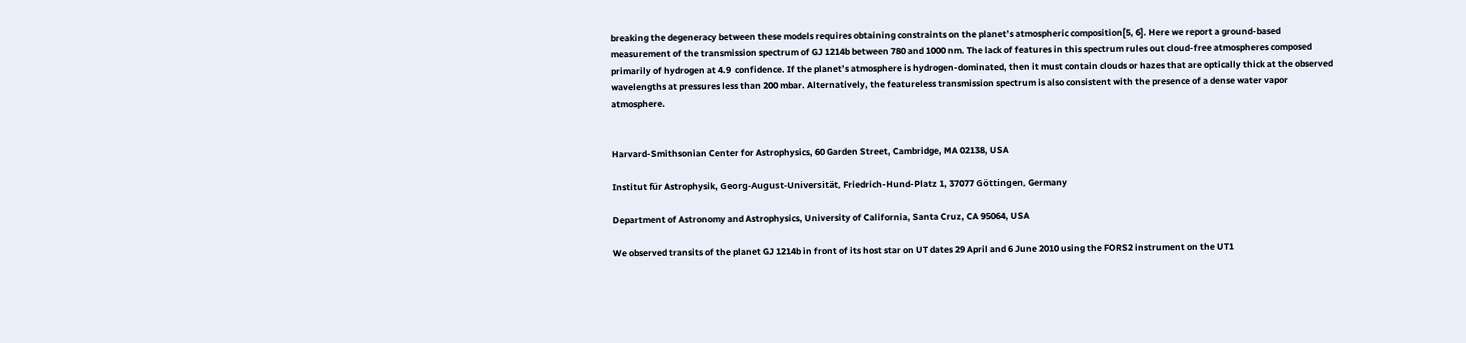breaking the degeneracy between these models requires obtaining constraints on the planet’s atmospheric composition[5, 6]. Here we report a ground-based measurement of the transmission spectrum of GJ 1214b between 780 and 1000 nm. The lack of features in this spectrum rules out cloud-free atmospheres composed primarily of hydrogen at 4.9  confidence. If the planet’s atmosphere is hydrogen-dominated, then it must contain clouds or hazes that are optically thick at the observed wavelengths at pressures less than 200 mbar. Alternatively, the featureless transmission spectrum is also consistent with the presence of a dense water vapor atmosphere.


Harvard-Smithsonian Center for Astrophysics, 60 Garden Street, Cambridge, MA 02138, USA

Institut für Astrophysik, Georg-August-Universität, Friedrich-Hund-Platz 1, 37077 Göttingen, Germany

Department of Astronomy and Astrophysics, University of California, Santa Cruz, CA 95064, USA

We observed transits of the planet GJ 1214b in front of its host star on UT dates 29 April and 6 June 2010 using the FORS2 instrument on the UT1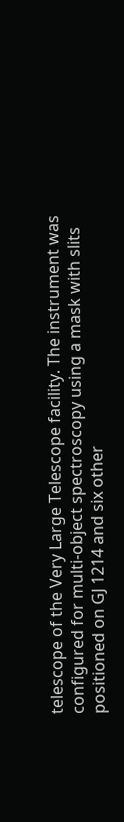telescope of the Very Large Telescope facility. The instrument was configured for multi-object spectroscopy using a mask with slits positioned on GJ 1214 and six other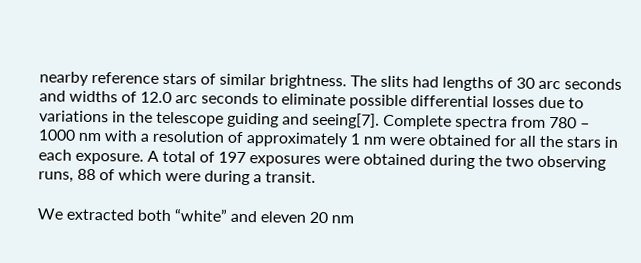nearby reference stars of similar brightness. The slits had lengths of 30 arc seconds and widths of 12.0 arc seconds to eliminate possible differential losses due to variations in the telescope guiding and seeing[7]. Complete spectra from 780 – 1000 nm with a resolution of approximately 1 nm were obtained for all the stars in each exposure. A total of 197 exposures were obtained during the two observing runs, 88 of which were during a transit.

We extracted both “white” and eleven 20 nm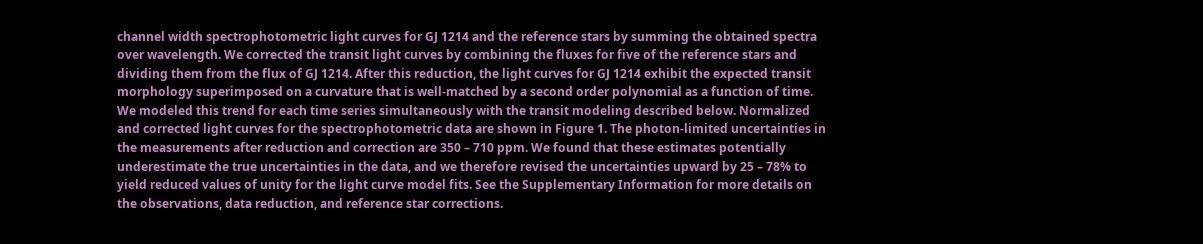channel width spectrophotometric light curves for GJ 1214 and the reference stars by summing the obtained spectra over wavelength. We corrected the transit light curves by combining the fluxes for five of the reference stars and dividing them from the flux of GJ 1214. After this reduction, the light curves for GJ 1214 exhibit the expected transit morphology superimposed on a curvature that is well-matched by a second order polynomial as a function of time. We modeled this trend for each time series simultaneously with the transit modeling described below. Normalized and corrected light curves for the spectrophotometric data are shown in Figure 1. The photon-limited uncertainties in the measurements after reduction and correction are 350 – 710 ppm. We found that these estimates potentially underestimate the true uncertainties in the data, and we therefore revised the uncertainties upward by 25 – 78% to yield reduced values of unity for the light curve model fits. See the Supplementary Information for more details on the observations, data reduction, and reference star corrections.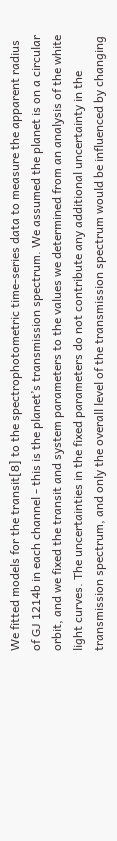We fitted models for the transit[8] to the spectrophotometric time-series data to measure the apparent radius of GJ 1214b in each channel - this is the planet’s transmission spectrum. We assumed the planet is on a circular orbit, and we fixed the transit and system parameters to the values we determined from an analysis of the white light curves. The uncertainties in the fixed parameters do not contribute any additional uncertainty in the transmission spectrum, and only the overall level of the transmission spectrum would be influenced by changing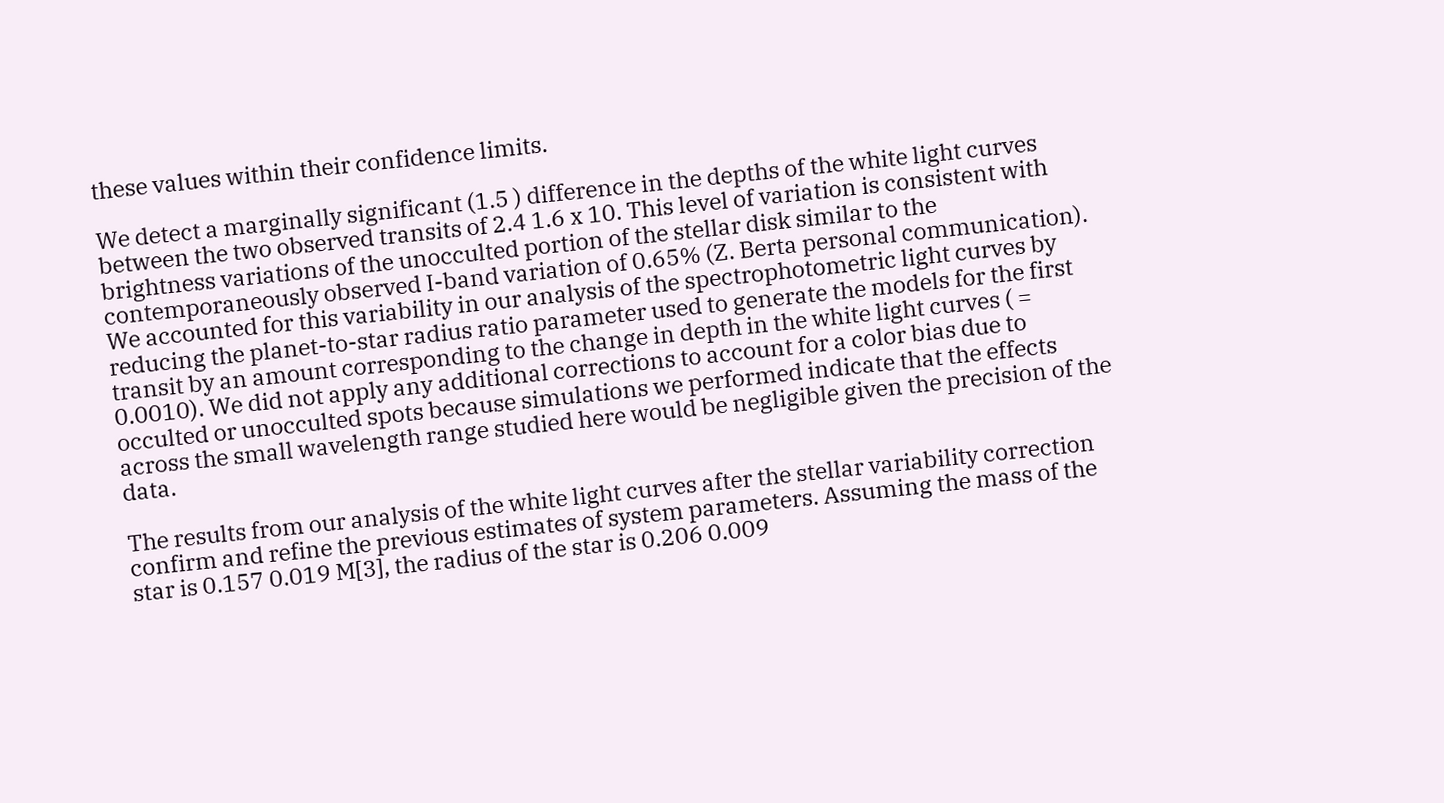these values within their confidence limits.

We detect a marginally significant (1.5 ) difference in the depths of the white light curves between the two observed transits of 2.4 1.6 x 10. This level of variation is consistent with brightness variations of the unocculted portion of the stellar disk similar to the contemporaneously observed I-band variation of 0.65% (Z. Berta personal communication). We accounted for this variability in our analysis of the spectrophotometric light curves by reducing the planet-to-star radius ratio parameter used to generate the models for the first transit by an amount corresponding to the change in depth in the white light curves ( = 0.0010). We did not apply any additional corrections to account for a color bias due to occulted or unocculted spots because simulations we performed indicate that the effects across the small wavelength range studied here would be negligible given the precision of the data.

The results from our analysis of the white light curves after the stellar variability correction confirm and refine the previous estimates of system parameters. Assuming the mass of the star is 0.157 0.019 M[3], the radius of the star is 0.206 0.009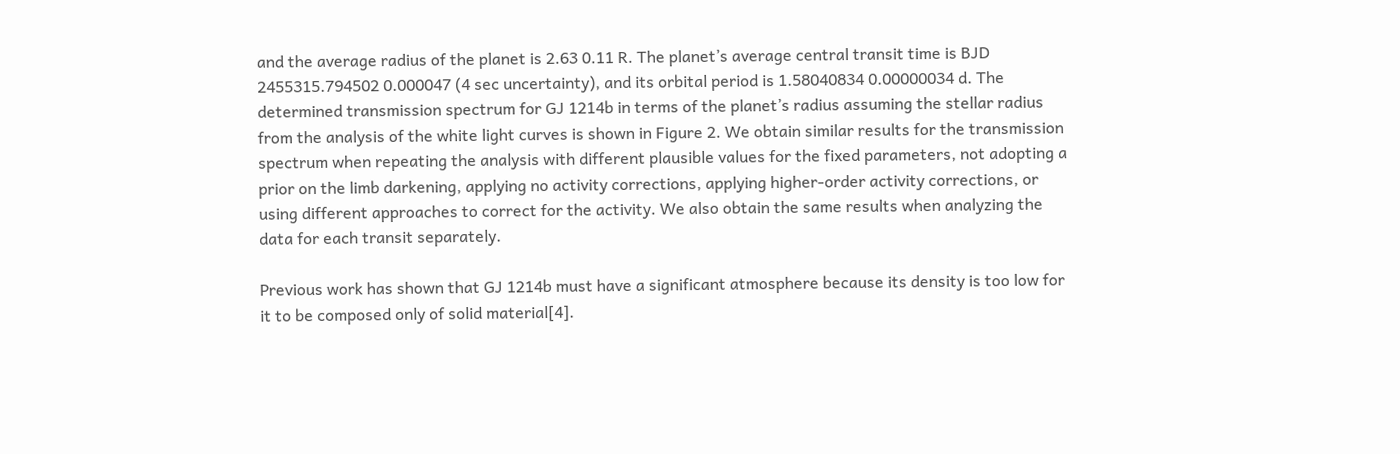and the average radius of the planet is 2.63 0.11 R. The planet’s average central transit time is BJD 2455315.794502 0.000047 (4 sec uncertainty), and its orbital period is 1.58040834 0.00000034 d. The determined transmission spectrum for GJ 1214b in terms of the planet’s radius assuming the stellar radius from the analysis of the white light curves is shown in Figure 2. We obtain similar results for the transmission spectrum when repeating the analysis with different plausible values for the fixed parameters, not adopting a prior on the limb darkening, applying no activity corrections, applying higher-order activity corrections, or using different approaches to correct for the activity. We also obtain the same results when analyzing the data for each transit separately.

Previous work has shown that GJ 1214b must have a significant atmosphere because its density is too low for it to be composed only of solid material[4].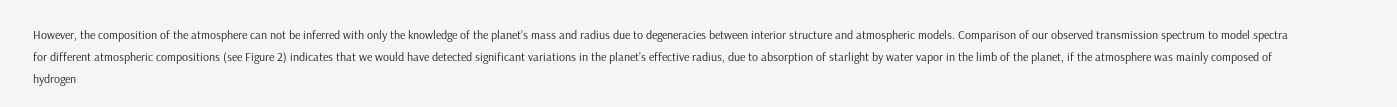However, the composition of the atmosphere can not be inferred with only the knowledge of the planet’s mass and radius due to degeneracies between interior structure and atmospheric models. Comparison of our observed transmission spectrum to model spectra for different atmospheric compositions (see Figure 2) indicates that we would have detected significant variations in the planet’s effective radius, due to absorption of starlight by water vapor in the limb of the planet, if the atmosphere was mainly composed of hydrogen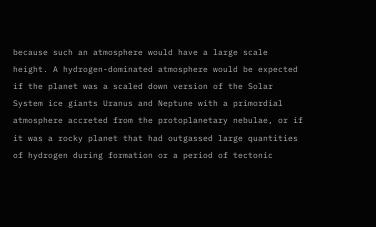because such an atmosphere would have a large scale height. A hydrogen-dominated atmosphere would be expected if the planet was a scaled down version of the Solar System ice giants Uranus and Neptune with a primordial atmosphere accreted from the protoplanetary nebulae, or if it was a rocky planet that had outgassed large quantities of hydrogen during formation or a period of tectonic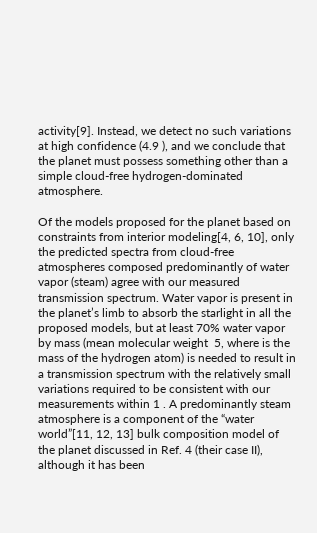activity[9]. Instead, we detect no such variations at high confidence (4.9 ), and we conclude that the planet must possess something other than a simple cloud-free hydrogen-dominated atmosphere.

Of the models proposed for the planet based on constraints from interior modeling[4, 6, 10], only the predicted spectra from cloud-free atmospheres composed predominantly of water vapor (steam) agree with our measured transmission spectrum. Water vapor is present in the planet’s limb to absorb the starlight in all the proposed models, but at least 70% water vapor by mass (mean molecular weight  5, where is the mass of the hydrogen atom) is needed to result in a transmission spectrum with the relatively small variations required to be consistent with our measurements within 1 . A predominantly steam atmosphere is a component of the “water world”[11, 12, 13] bulk composition model of the planet discussed in Ref. 4 (their case II), although it has been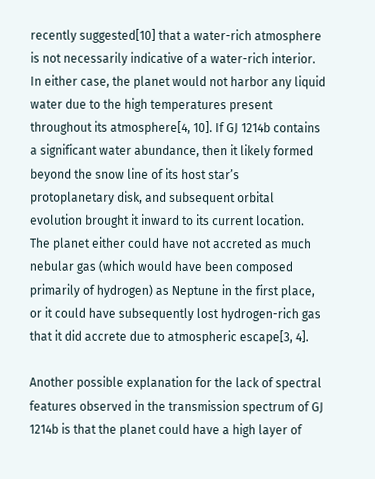recently suggested[10] that a water-rich atmosphere is not necessarily indicative of a water-rich interior. In either case, the planet would not harbor any liquid water due to the high temperatures present throughout its atmosphere[4, 10]. If GJ 1214b contains a significant water abundance, then it likely formed beyond the snow line of its host star’s protoplanetary disk, and subsequent orbital evolution brought it inward to its current location. The planet either could have not accreted as much nebular gas (which would have been composed primarily of hydrogen) as Neptune in the first place, or it could have subsequently lost hydrogen-rich gas that it did accrete due to atmospheric escape[3, 4].

Another possible explanation for the lack of spectral features observed in the transmission spectrum of GJ 1214b is that the planet could have a high layer of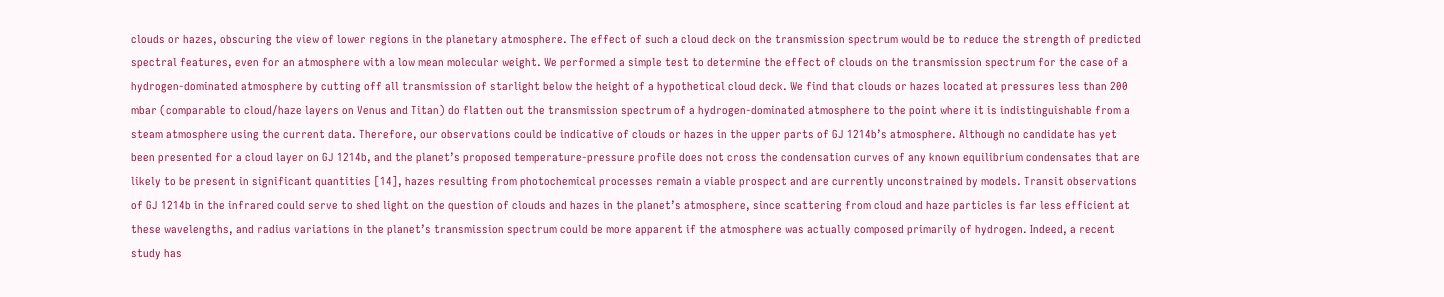clouds or hazes, obscuring the view of lower regions in the planetary atmosphere. The effect of such a cloud deck on the transmission spectrum would be to reduce the strength of predicted spectral features, even for an atmosphere with a low mean molecular weight. We performed a simple test to determine the effect of clouds on the transmission spectrum for the case of a hydrogen-dominated atmosphere by cutting off all transmission of starlight below the height of a hypothetical cloud deck. We find that clouds or hazes located at pressures less than 200 mbar (comparable to cloud/haze layers on Venus and Titan) do flatten out the transmission spectrum of a hydrogen-dominated atmosphere to the point where it is indistinguishable from a steam atmosphere using the current data. Therefore, our observations could be indicative of clouds or hazes in the upper parts of GJ 1214b’s atmosphere. Although no candidate has yet been presented for a cloud layer on GJ 1214b, and the planet’s proposed temperature-pressure profile does not cross the condensation curves of any known equilibrium condensates that are likely to be present in significant quantities [14], hazes resulting from photochemical processes remain a viable prospect and are currently unconstrained by models. Transit observations of GJ 1214b in the infrared could serve to shed light on the question of clouds and hazes in the planet’s atmosphere, since scattering from cloud and haze particles is far less efficient at these wavelengths, and radius variations in the planet’s transmission spectrum could be more apparent if the atmosphere was actually composed primarily of hydrogen. Indeed, a recent study has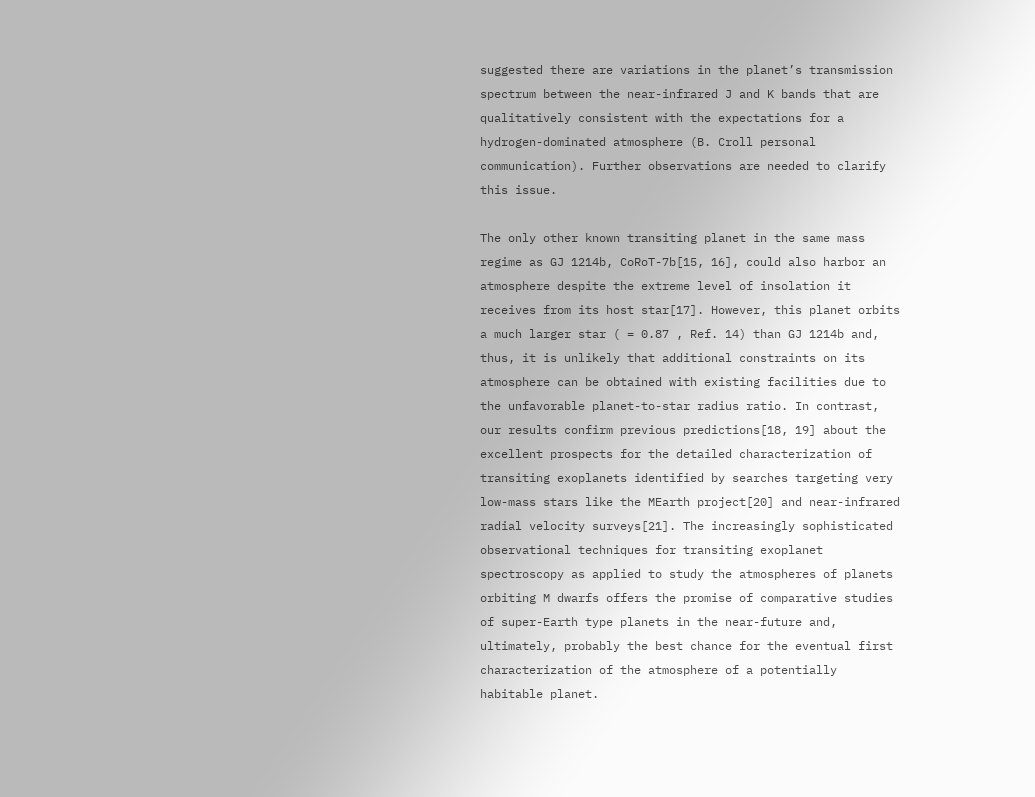suggested there are variations in the planet’s transmission spectrum between the near-infrared J and K bands that are qualitatively consistent with the expectations for a hydrogen-dominated atmosphere (B. Croll personal communication). Further observations are needed to clarify this issue.

The only other known transiting planet in the same mass regime as GJ 1214b, CoRoT-7b[15, 16], could also harbor an atmosphere despite the extreme level of insolation it receives from its host star[17]. However, this planet orbits a much larger star ( = 0.87 , Ref. 14) than GJ 1214b and, thus, it is unlikely that additional constraints on its atmosphere can be obtained with existing facilities due to the unfavorable planet-to-star radius ratio. In contrast, our results confirm previous predictions[18, 19] about the excellent prospects for the detailed characterization of transiting exoplanets identified by searches targeting very low-mass stars like the MEarth project[20] and near-infrared radial velocity surveys[21]. The increasingly sophisticated observational techniques for transiting exoplanet spectroscopy as applied to study the atmospheres of planets orbiting M dwarfs offers the promise of comparative studies of super-Earth type planets in the near-future and, ultimately, probably the best chance for the eventual first characterization of the atmosphere of a potentially habitable planet.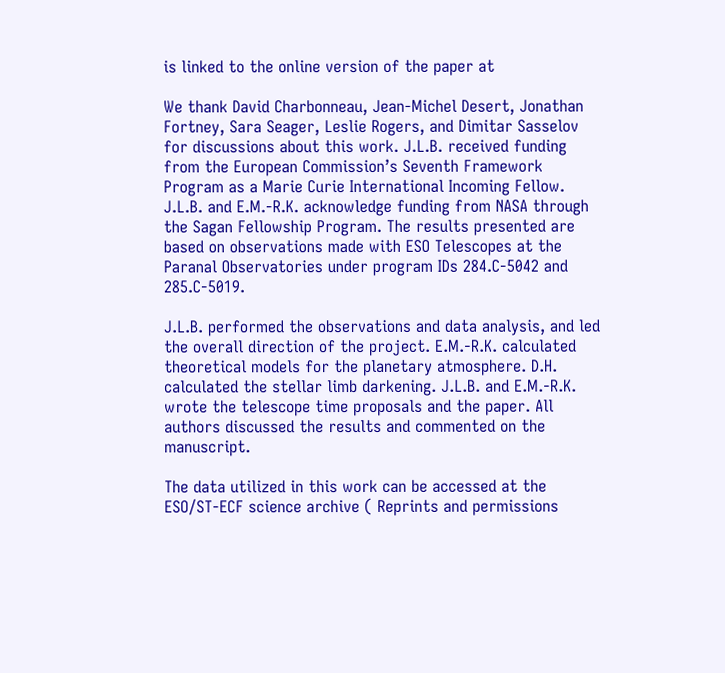is linked to the online version of the paper at

We thank David Charbonneau, Jean-Michel Desert, Jonathan Fortney, Sara Seager, Leslie Rogers, and Dimitar Sasselov for discussions about this work. J.L.B. received funding from the European Commission’s Seventh Framework Program as a Marie Curie International Incoming Fellow. J.L.B. and E.M.-R.K. acknowledge funding from NASA through the Sagan Fellowship Program. The results presented are based on observations made with ESO Telescopes at the Paranal Observatories under program IDs 284.C-5042 and 285.C-5019.

J.L.B. performed the observations and data analysis, and led the overall direction of the project. E.M.-R.K. calculated theoretical models for the planetary atmosphere. D.H. calculated the stellar limb darkening. J.L.B. and E.M.-R.K. wrote the telescope time proposals and the paper. All authors discussed the results and commented on the manuscript.

The data utilized in this work can be accessed at the ESO/ST-ECF science archive ( Reprints and permissions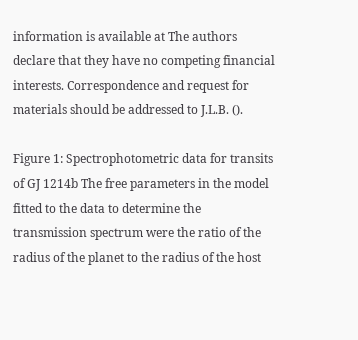information is available at The authors declare that they have no competing financial interests. Correspondence and request for materials should be addressed to J.L.B. ().

Figure 1: Spectrophotometric data for transits of GJ 1214b The free parameters in the model fitted to the data to determine the transmission spectrum were the ratio of the radius of the planet to the radius of the host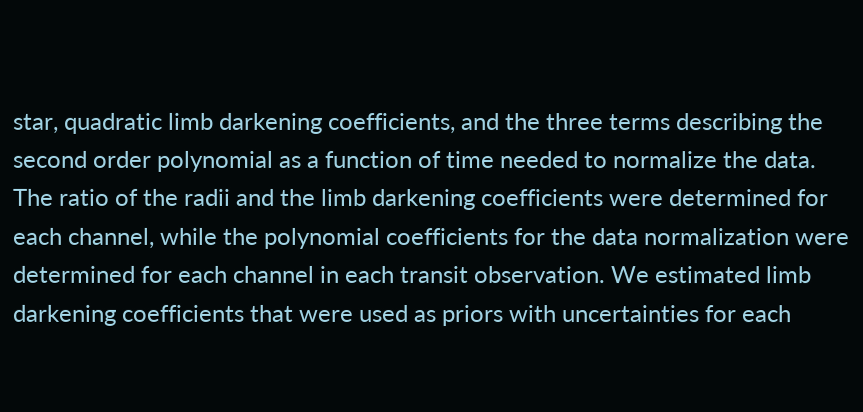star, quadratic limb darkening coefficients, and the three terms describing the second order polynomial as a function of time needed to normalize the data. The ratio of the radii and the limb darkening coefficients were determined for each channel, while the polynomial coefficients for the data normalization were determined for each channel in each transit observation. We estimated limb darkening coefficients that were used as priors with uncertainties for each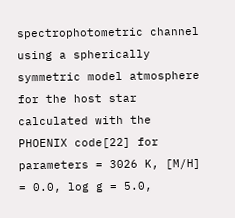spectrophotometric channel using a spherically symmetric model atmosphere for the host star calculated with the PHOENIX code[22] for parameters = 3026 K, [M/H] = 0.0, log g = 5.0,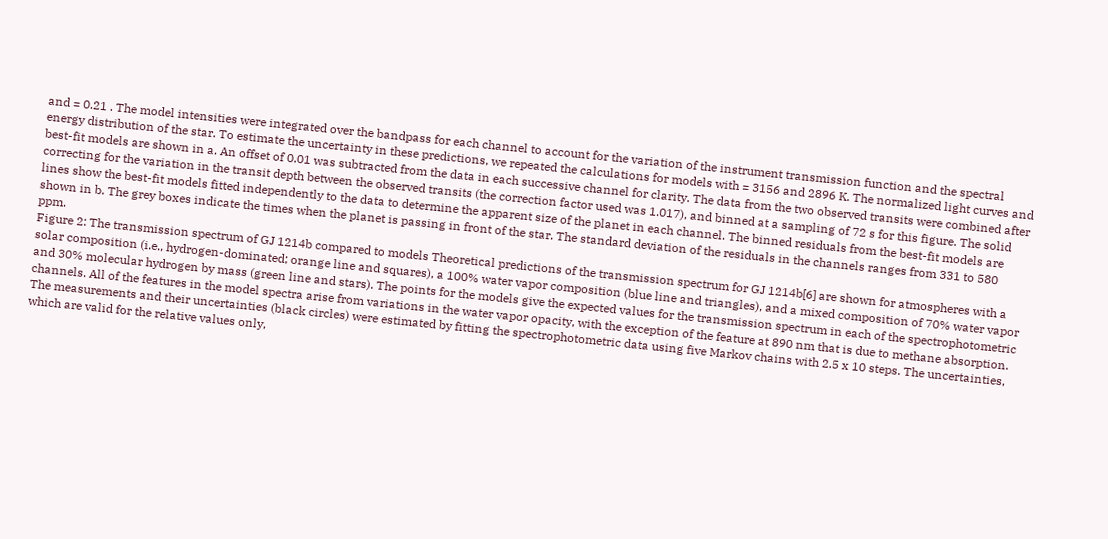and = 0.21 . The model intensities were integrated over the bandpass for each channel to account for the variation of the instrument transmission function and the spectral energy distribution of the star. To estimate the uncertainty in these predictions, we repeated the calculations for models with = 3156 and 2896 K. The normalized light curves and best-fit models are shown in a. An offset of 0.01 was subtracted from the data in each successive channel for clarity. The data from the two observed transits were combined after correcting for the variation in the transit depth between the observed transits (the correction factor used was 1.017), and binned at a sampling of 72 s for this figure. The solid lines show the best-fit models fitted independently to the data to determine the apparent size of the planet in each channel. The binned residuals from the best-fit models are shown in b. The grey boxes indicate the times when the planet is passing in front of the star. The standard deviation of the residuals in the channels ranges from 331 to 580 ppm.
Figure 2: The transmission spectrum of GJ 1214b compared to models Theoretical predictions of the transmission spectrum for GJ 1214b[6] are shown for atmospheres with a solar composition (i.e., hydrogen-dominated; orange line and squares), a 100% water vapor composition (blue line and triangles), and a mixed composition of 70% water vapor and 30% molecular hydrogen by mass (green line and stars). The points for the models give the expected values for the transmission spectrum in each of the spectrophotometric channels. All of the features in the model spectra arise from variations in the water vapor opacity, with the exception of the feature at 890 nm that is due to methane absorption. The measurements and their uncertainties (black circles) were estimated by fitting the spectrophotometric data using five Markov chains with 2.5 x 10 steps. The uncertainties, which are valid for the relative values only,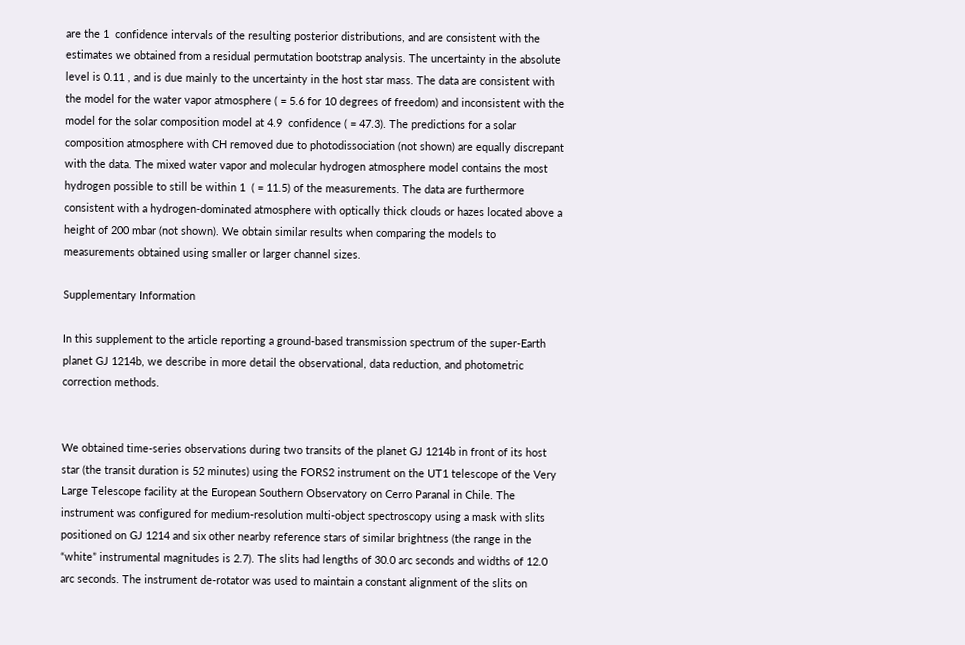are the 1  confidence intervals of the resulting posterior distributions, and are consistent with the estimates we obtained from a residual permutation bootstrap analysis. The uncertainty in the absolute level is 0.11 , and is due mainly to the uncertainty in the host star mass. The data are consistent with the model for the water vapor atmosphere ( = 5.6 for 10 degrees of freedom) and inconsistent with the model for the solar composition model at 4.9  confidence ( = 47.3). The predictions for a solar composition atmosphere with CH removed due to photodissociation (not shown) are equally discrepant with the data. The mixed water vapor and molecular hydrogen atmosphere model contains the most hydrogen possible to still be within 1  ( = 11.5) of the measurements. The data are furthermore consistent with a hydrogen-dominated atmosphere with optically thick clouds or hazes located above a height of 200 mbar (not shown). We obtain similar results when comparing the models to measurements obtained using smaller or larger channel sizes.

Supplementary Information

In this supplement to the article reporting a ground-based transmission spectrum of the super-Earth planet GJ 1214b, we describe in more detail the observational, data reduction, and photometric correction methods.


We obtained time-series observations during two transits of the planet GJ 1214b in front of its host star (the transit duration is 52 minutes) using the FORS2 instrument on the UT1 telescope of the Very Large Telescope facility at the European Southern Observatory on Cerro Paranal in Chile. The instrument was configured for medium-resolution multi-object spectroscopy using a mask with slits positioned on GJ 1214 and six other nearby reference stars of similar brightness (the range in the “white” instrumental magnitudes is 2.7). The slits had lengths of 30.0 arc seconds and widths of 12.0 arc seconds. The instrument de-rotator was used to maintain a constant alignment of the slits on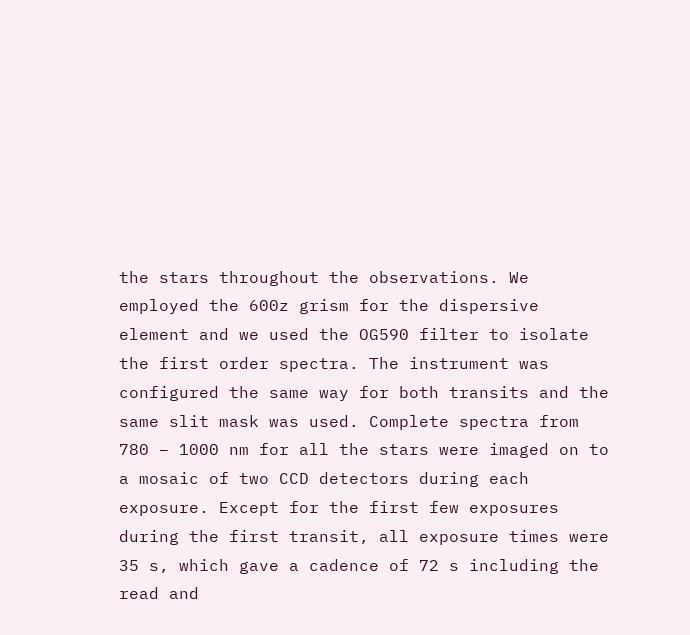the stars throughout the observations. We employed the 600z grism for the dispersive element and we used the OG590 filter to isolate the first order spectra. The instrument was configured the same way for both transits and the same slit mask was used. Complete spectra from 780 – 1000 nm for all the stars were imaged on to a mosaic of two CCD detectors during each exposure. Except for the first few exposures during the first transit, all exposure times were 35 s, which gave a cadence of 72 s including the read and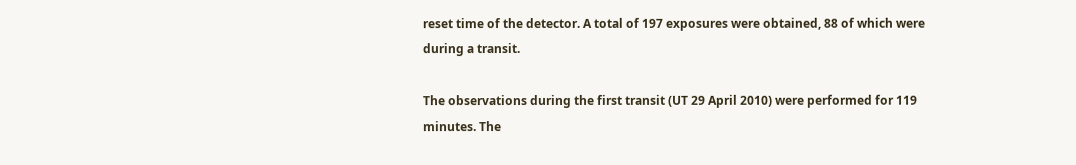reset time of the detector. A total of 197 exposures were obtained, 88 of which were during a transit.

The observations during the first transit (UT 29 April 2010) were performed for 119 minutes. The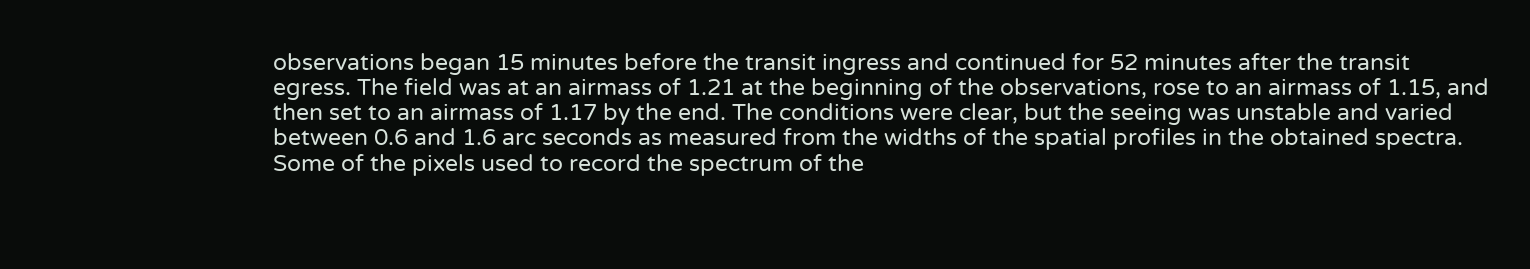observations began 15 minutes before the transit ingress and continued for 52 minutes after the transit egress. The field was at an airmass of 1.21 at the beginning of the observations, rose to an airmass of 1.15, and then set to an airmass of 1.17 by the end. The conditions were clear, but the seeing was unstable and varied between 0.6 and 1.6 arc seconds as measured from the widths of the spatial profiles in the obtained spectra. Some of the pixels used to record the spectrum of the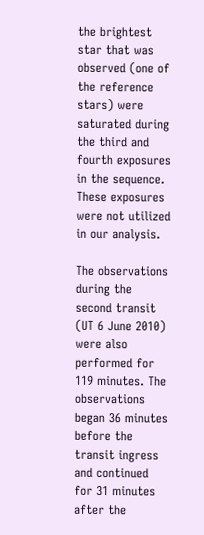the brightest star that was observed (one of the reference stars) were saturated during the third and fourth exposures in the sequence. These exposures were not utilized in our analysis.

The observations during the second transit (UT 6 June 2010) were also performed for 119 minutes. The observations began 36 minutes before the transit ingress and continued for 31 minutes after the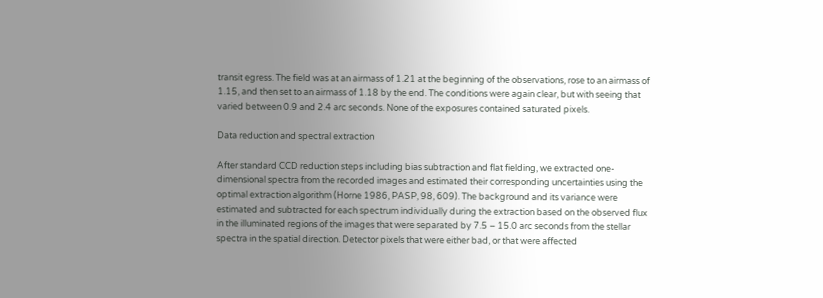transit egress. The field was at an airmass of 1.21 at the beginning of the observations, rose to an airmass of 1.15, and then set to an airmass of 1.18 by the end. The conditions were again clear, but with seeing that varied between 0.9 and 2.4 arc seconds. None of the exposures contained saturated pixels.

Data reduction and spectral extraction

After standard CCD reduction steps including bias subtraction and flat fielding, we extracted one-dimensional spectra from the recorded images and estimated their corresponding uncertainties using the optimal extraction algorithm (Horne 1986, PASP, 98, 609). The background and its variance were estimated and subtracted for each spectrum individually during the extraction based on the observed flux in the illuminated regions of the images that were separated by 7.5 – 15.0 arc seconds from the stellar spectra in the spatial direction. Detector pixels that were either bad, or that were affected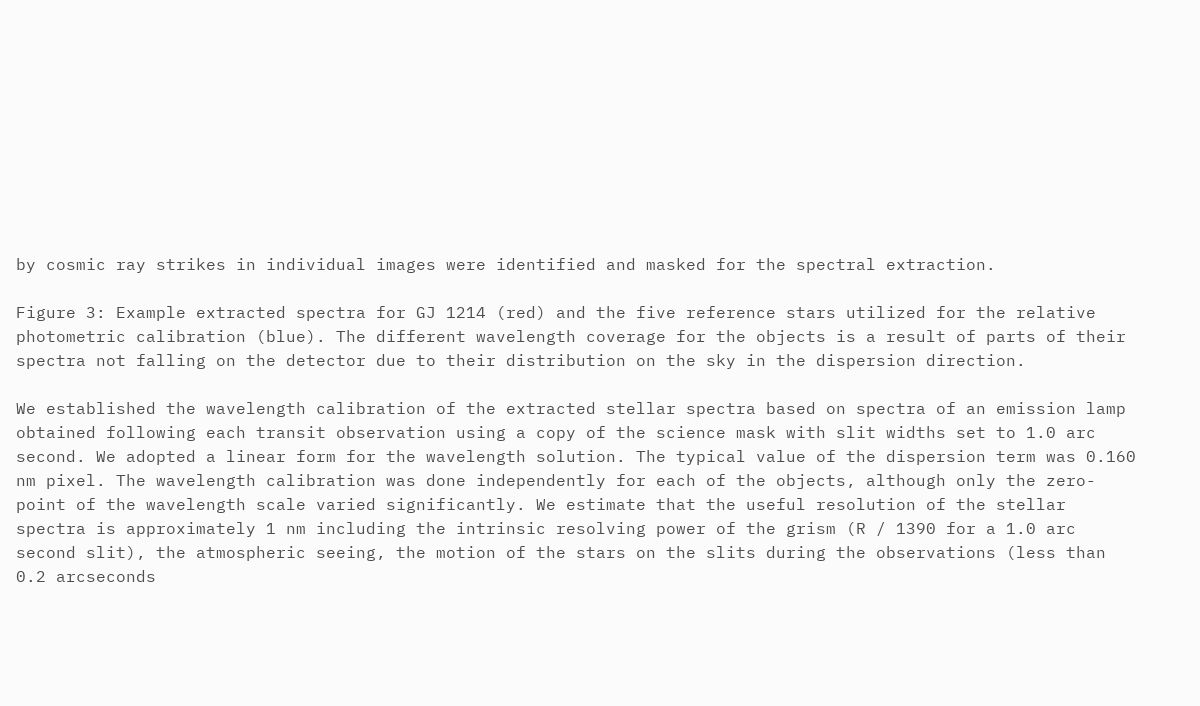by cosmic ray strikes in individual images were identified and masked for the spectral extraction.

Figure 3: Example extracted spectra for GJ 1214 (red) and the five reference stars utilized for the relative photometric calibration (blue). The different wavelength coverage for the objects is a result of parts of their spectra not falling on the detector due to their distribution on the sky in the dispersion direction.

We established the wavelength calibration of the extracted stellar spectra based on spectra of an emission lamp obtained following each transit observation using a copy of the science mask with slit widths set to 1.0 arc second. We adopted a linear form for the wavelength solution. The typical value of the dispersion term was 0.160 nm pixel. The wavelength calibration was done independently for each of the objects, although only the zero-point of the wavelength scale varied significantly. We estimate that the useful resolution of the stellar spectra is approximately 1 nm including the intrinsic resolving power of the grism (R / 1390 for a 1.0 arc second slit), the atmospheric seeing, the motion of the stars on the slits during the observations (less than 0.2 arcseconds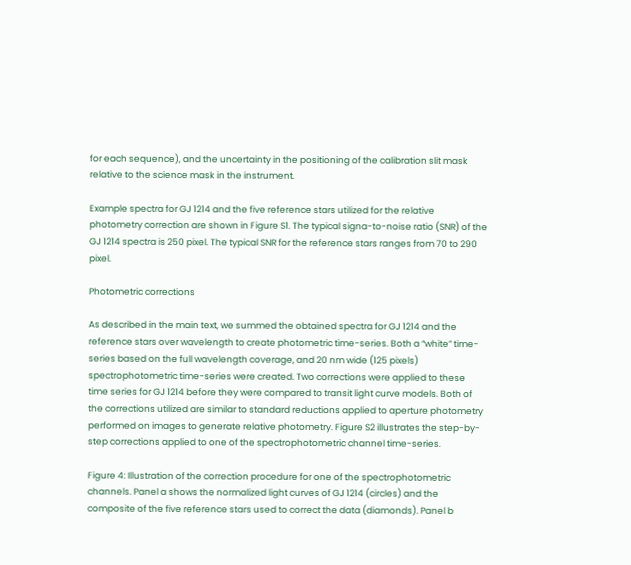for each sequence), and the uncertainty in the positioning of the calibration slit mask relative to the science mask in the instrument.

Example spectra for GJ 1214 and the five reference stars utilized for the relative photometry correction are shown in Figure S1. The typical signa-to-noise ratio (SNR) of the GJ 1214 spectra is 250 pixel. The typical SNR for the reference stars ranges from 70 to 290 pixel.

Photometric corrections

As described in the main text, we summed the obtained spectra for GJ 1214 and the reference stars over wavelength to create photometric time-series. Both a “white” time-series based on the full wavelength coverage, and 20 nm wide (125 pixels) spectrophotometric time-series were created. Two corrections were applied to these time series for GJ 1214 before they were compared to transit light curve models. Both of the corrections utilized are similar to standard reductions applied to aperture photometry performed on images to generate relative photometry. Figure S2 illustrates the step-by-step corrections applied to one of the spectrophotometric channel time-series.

Figure 4: Illustration of the correction procedure for one of the spectrophotometric channels. Panel a shows the normalized light curves of GJ 1214 (circles) and the composite of the five reference stars used to correct the data (diamonds). Panel b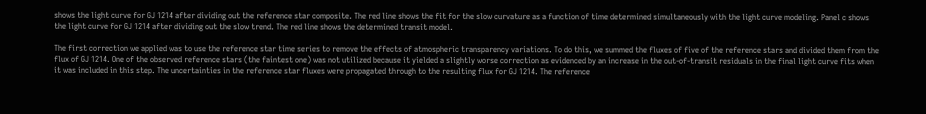shows the light curve for GJ 1214 after dividing out the reference star composite. The red line shows the fit for the slow curvature as a function of time determined simultaneously with the light curve modeling. Panel c shows the light curve for GJ 1214 after dividing out the slow trend. The red line shows the determined transit model.

The first correction we applied was to use the reference star time series to remove the effects of atmospheric transparency variations. To do this, we summed the fluxes of five of the reference stars and divided them from the flux of GJ 1214. One of the observed reference stars (the faintest one) was not utilized because it yielded a slightly worse correction as evidenced by an increase in the out-of-transit residuals in the final light curve fits when it was included in this step. The uncertainties in the reference star fluxes were propagated through to the resulting flux for GJ 1214. The reference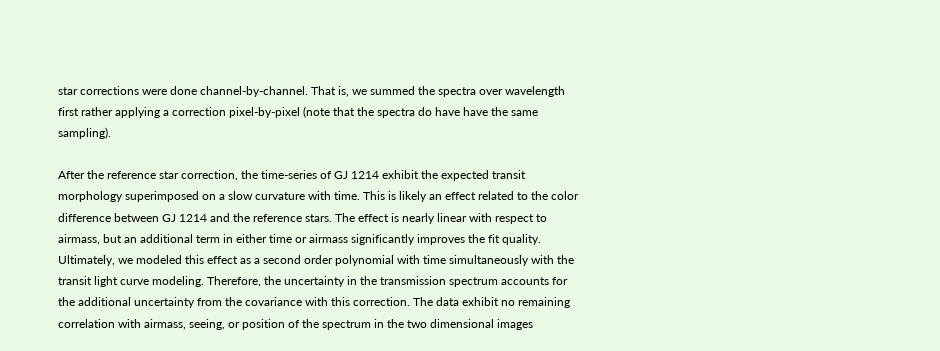star corrections were done channel-by-channel. That is, we summed the spectra over wavelength first rather applying a correction pixel-by-pixel (note that the spectra do have have the same sampling).

After the reference star correction, the time-series of GJ 1214 exhibit the expected transit morphology superimposed on a slow curvature with time. This is likely an effect related to the color difference between GJ 1214 and the reference stars. The effect is nearly linear with respect to airmass, but an additional term in either time or airmass significantly improves the fit quality. Ultimately, we modeled this effect as a second order polynomial with time simultaneously with the transit light curve modeling. Therefore, the uncertainty in the transmission spectrum accounts for the additional uncertainty from the covariance with this correction. The data exhibit no remaining correlation with airmass, seeing, or position of the spectrum in the two dimensional images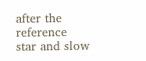after the reference star and slow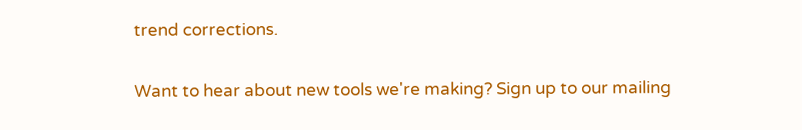trend corrections.

Want to hear about new tools we're making? Sign up to our mailing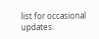list for occasional updates.